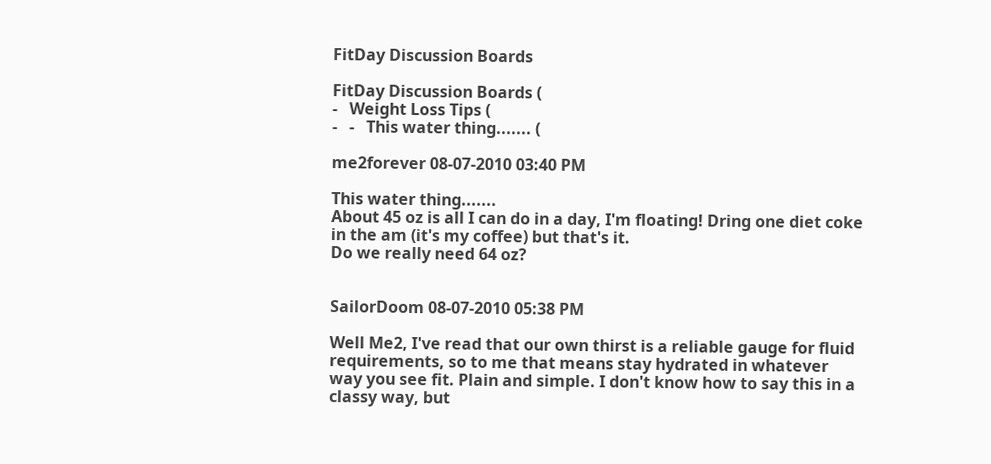FitDay Discussion Boards

FitDay Discussion Boards (
-   Weight Loss Tips (
-   -   This water thing....... (

me2forever 08-07-2010 03:40 PM

This water thing.......
About 45 oz is all I can do in a day, I'm floating! Dring one diet coke in the am (it's my coffee) but that's it.
Do we really need 64 oz?


SailorDoom 08-07-2010 05:38 PM

Well Me2, I've read that our own thirst is a reliable gauge for fluid requirements, so to me that means stay hydrated in whatever way you see fit. Plain and simple. I don't know how to say this in a classy way, but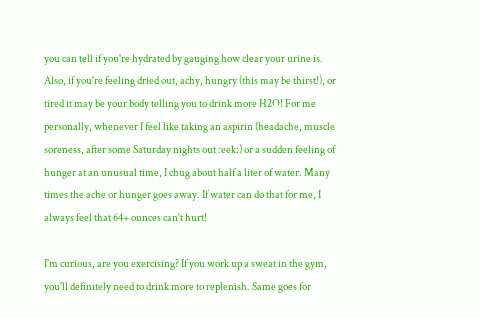you can tell if you're hydrated by gauging how clear your urine is. Also, if you're feeling dried out, achy, hungry (this may be thirst!), or tired it may be your body telling you to drink more H2O! For me personally, whenever I feel like taking an aspirin (headache, muscle soreness, after some Saturday nights out :eek:) or a sudden feeling of hunger at an unusual time, I chug about half a liter of water. Many times the ache or hunger goes away. If water can do that for me, I always feel that 64+ ounces can't hurt!

I'm curious, are you exercising? If you work up a sweat in the gym, you'll definitely need to drink more to replenish. Same goes for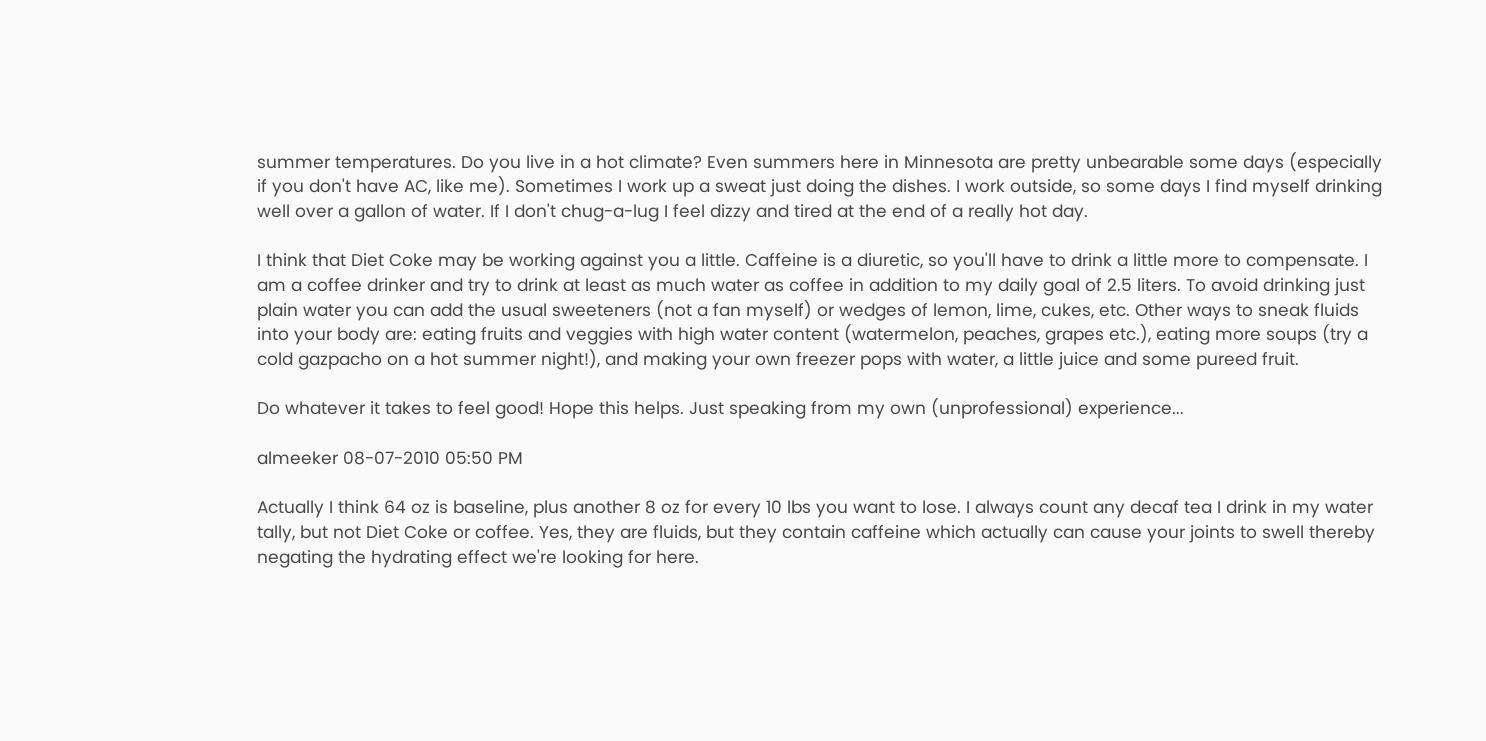summer temperatures. Do you live in a hot climate? Even summers here in Minnesota are pretty unbearable some days (especially if you don't have AC, like me). Sometimes I work up a sweat just doing the dishes. I work outside, so some days I find myself drinking well over a gallon of water. If I don't chug-a-lug I feel dizzy and tired at the end of a really hot day.

I think that Diet Coke may be working against you a little. Caffeine is a diuretic, so you'll have to drink a little more to compensate. I am a coffee drinker and try to drink at least as much water as coffee in addition to my daily goal of 2.5 liters. To avoid drinking just plain water you can add the usual sweeteners (not a fan myself) or wedges of lemon, lime, cukes, etc. Other ways to sneak fluids into your body are: eating fruits and veggies with high water content (watermelon, peaches, grapes etc.), eating more soups (try a cold gazpacho on a hot summer night!), and making your own freezer pops with water, a little juice and some pureed fruit.

Do whatever it takes to feel good! Hope this helps. Just speaking from my own (unprofessional) experience...

almeeker 08-07-2010 05:50 PM

Actually I think 64 oz is baseline, plus another 8 oz for every 10 lbs you want to lose. I always count any decaf tea I drink in my water tally, but not Diet Coke or coffee. Yes, they are fluids, but they contain caffeine which actually can cause your joints to swell thereby negating the hydrating effect we're looking for here.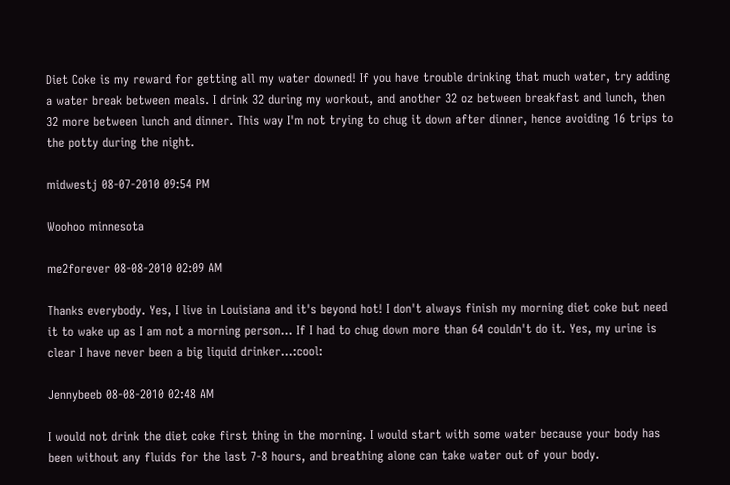Diet Coke is my reward for getting all my water downed! If you have trouble drinking that much water, try adding a water break between meals. I drink 32 during my workout, and another 32 oz between breakfast and lunch, then 32 more between lunch and dinner. This way I'm not trying to chug it down after dinner, hence avoiding 16 trips to the potty during the night.

midwestj 08-07-2010 09:54 PM

Woohoo minnesota

me2forever 08-08-2010 02:09 AM

Thanks everybody. Yes, I live in Louisiana and it's beyond hot! I don't always finish my morning diet coke but need it to wake up as I am not a morning person... If I had to chug down more than 64 couldn't do it. Yes, my urine is clear I have never been a big liquid drinker...:cool:

Jennybeeb 08-08-2010 02:48 AM

I would not drink the diet coke first thing in the morning. I would start with some water because your body has been without any fluids for the last 7-8 hours, and breathing alone can take water out of your body.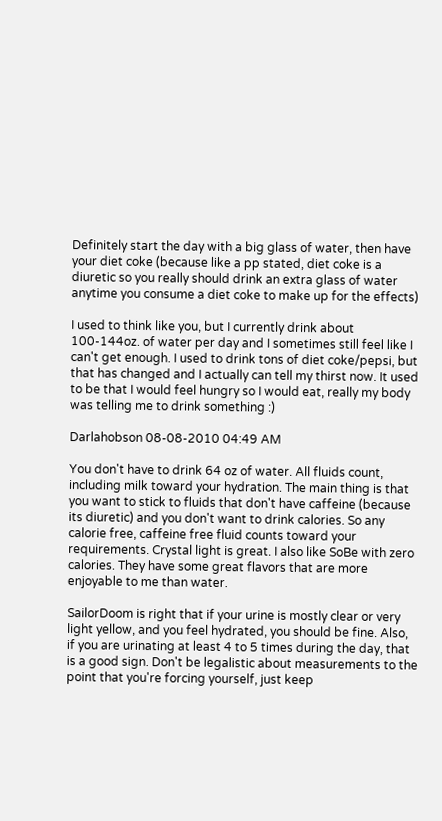Definitely start the day with a big glass of water, then have your diet coke (because like a pp stated, diet coke is a diuretic so you really should drink an extra glass of water anytime you consume a diet coke to make up for the effects)

I used to think like you, but I currently drink about 100-144oz. of water per day and I sometimes still feel like I can't get enough. I used to drink tons of diet coke/pepsi, but that has changed and I actually can tell my thirst now. It used to be that I would feel hungry so I would eat, really my body was telling me to drink something :)

Darlahobson 08-08-2010 04:49 AM

You don't have to drink 64 oz of water. All fluids count, including milk toward your hydration. The main thing is that you want to stick to fluids that don't have caffeine (because its diuretic) and you don't want to drink calories. So any calorie free, caffeine free fluid counts toward your requirements. Crystal light is great. I also like SoBe with zero calories. They have some great flavors that are more enjoyable to me than water.

SailorDoom is right that if your urine is mostly clear or very light yellow, and you feel hydrated, you should be fine. Also, if you are urinating at least 4 to 5 times during the day, that is a good sign. Don't be legalistic about measurements to the point that you're forcing yourself, just keep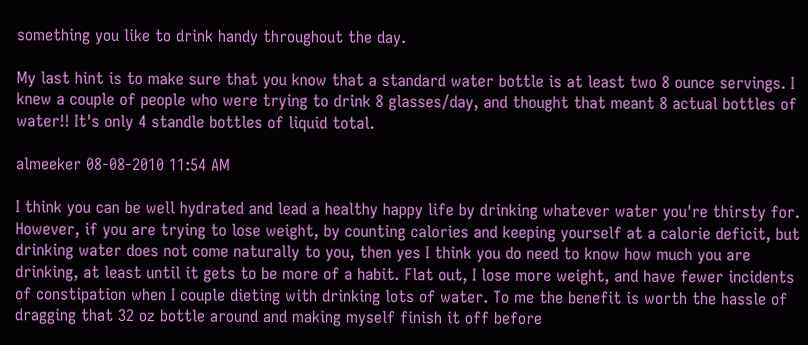something you like to drink handy throughout the day.

My last hint is to make sure that you know that a standard water bottle is at least two 8 ounce servings. I knew a couple of people who were trying to drink 8 glasses/day, and thought that meant 8 actual bottles of water!! It's only 4 standle bottles of liquid total.

almeeker 08-08-2010 11:54 AM

I think you can be well hydrated and lead a healthy happy life by drinking whatever water you're thirsty for. However, if you are trying to lose weight, by counting calories and keeping yourself at a calorie deficit, but drinking water does not come naturally to you, then yes I think you do need to know how much you are drinking, at least until it gets to be more of a habit. Flat out, I lose more weight, and have fewer incidents of constipation when I couple dieting with drinking lots of water. To me the benefit is worth the hassle of dragging that 32 oz bottle around and making myself finish it off before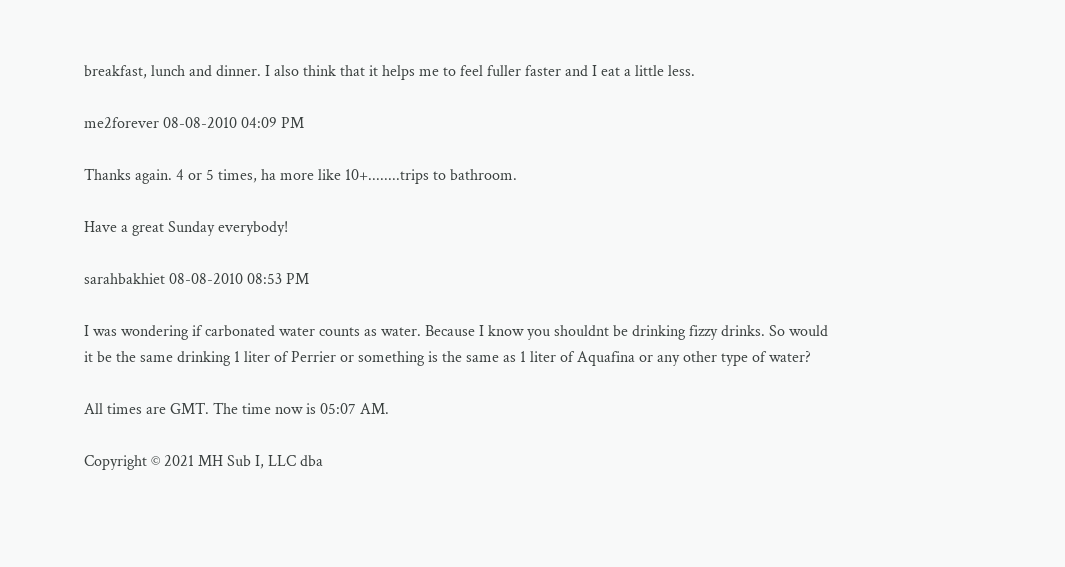breakfast, lunch and dinner. I also think that it helps me to feel fuller faster and I eat a little less.

me2forever 08-08-2010 04:09 PM

Thanks again. 4 or 5 times, ha more like 10+........trips to bathroom.

Have a great Sunday everybody!

sarahbakhiet 08-08-2010 08:53 PM

I was wondering if carbonated water counts as water. Because I know you shouldnt be drinking fizzy drinks. So would it be the same drinking 1 liter of Perrier or something is the same as 1 liter of Aquafina or any other type of water?

All times are GMT. The time now is 05:07 AM.

Copyright © 2021 MH Sub I, LLC dba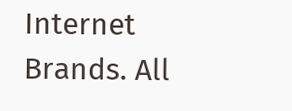Internet Brands. All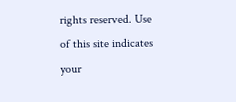rights reserved. Use of this site indicates your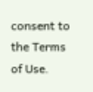consent to the Terms of Use.